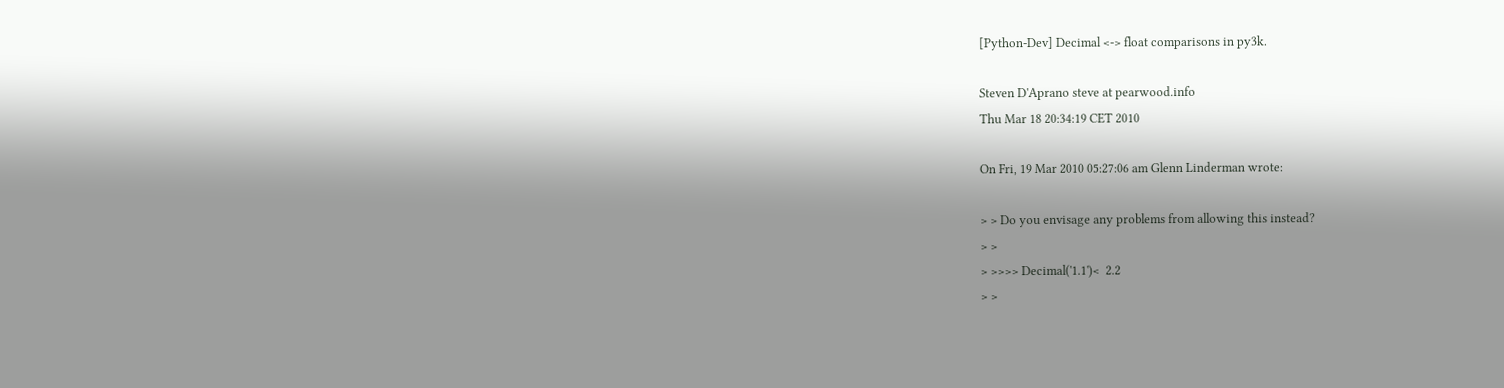[Python-Dev] Decimal <-> float comparisons in py3k.

Steven D'Aprano steve at pearwood.info
Thu Mar 18 20:34:19 CET 2010

On Fri, 19 Mar 2010 05:27:06 am Glenn Linderman wrote:

> > Do you envisage any problems from allowing this instead?
> >
> >>>> Decimal('1.1')<  2.2
> >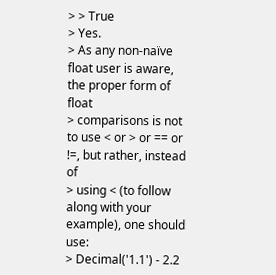> > True
> Yes.
> As any non-naïve float user is aware, the proper form of float
> comparisons is not to use < or > or == or !=, but rather, instead of
> using < (to follow along with your example), one should use:
> Decimal('1.1') - 2.2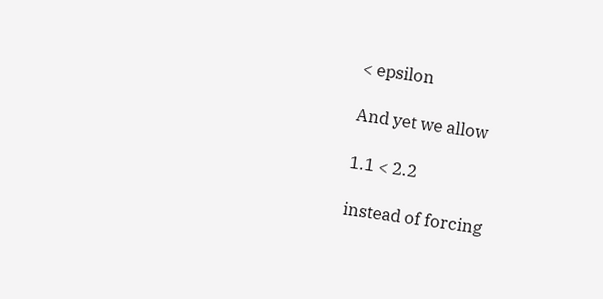< epsilon

And yet we allow

1.1 < 2.2

instead of forcing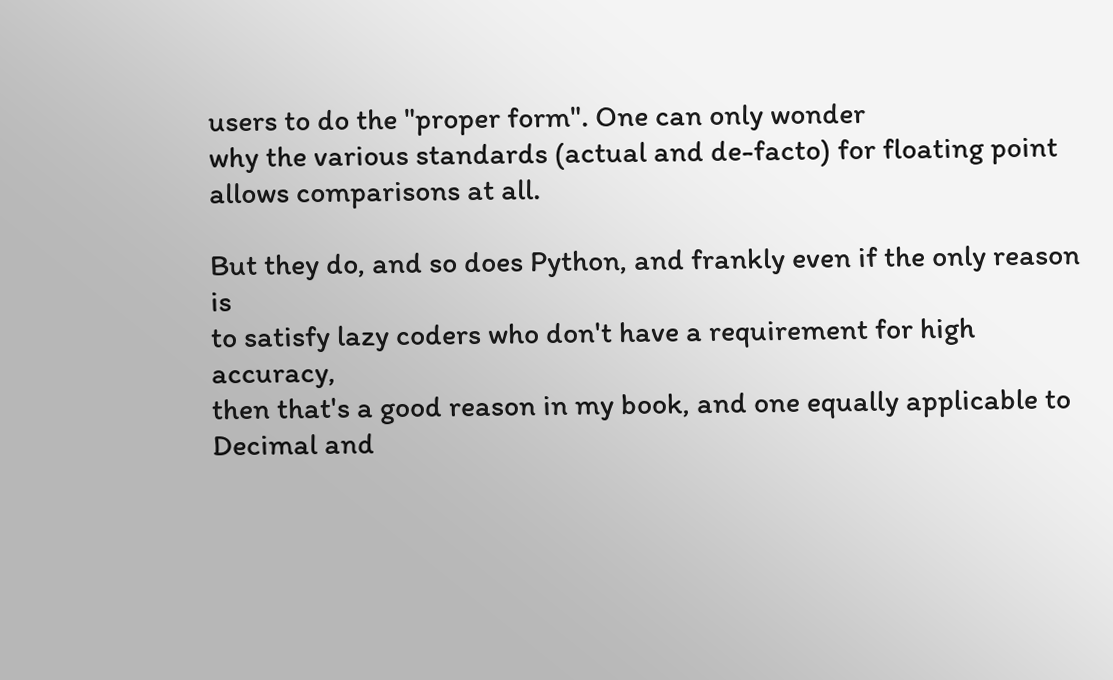users to do the "proper form". One can only wonder
why the various standards (actual and de-facto) for floating point
allows comparisons at all.

But they do, and so does Python, and frankly even if the only reason is
to satisfy lazy coders who don't have a requirement for high accuracy,
then that's a good reason in my book, and one equally applicable to
Decimal and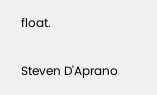float.

Steven D'Aprano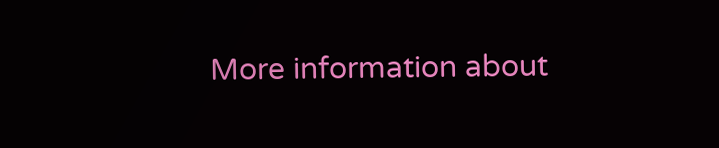More information about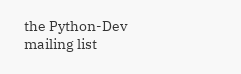the Python-Dev mailing list